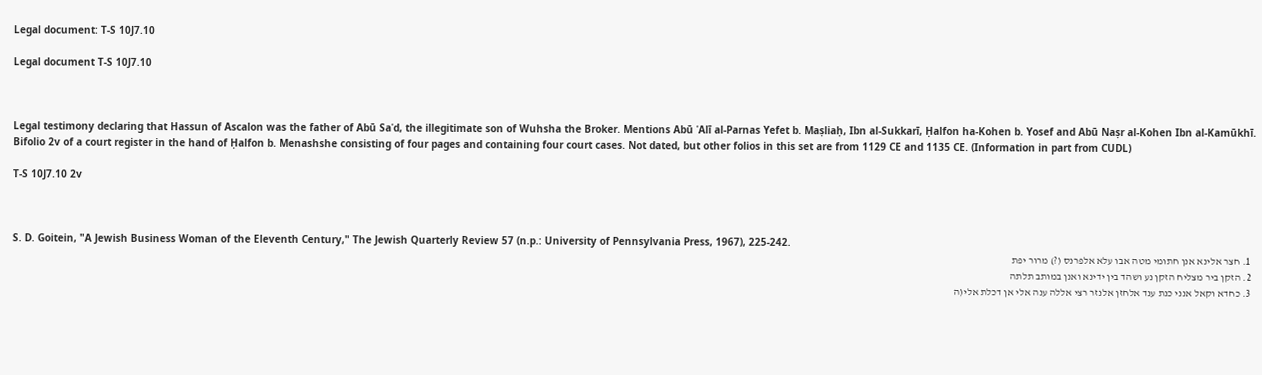Legal document: T-S 10J7.10

Legal document T-S 10J7.10



Legal testimony declaring that Hassun of Ascalon was the father of Abū Saʿd, the illegitimate son of Wuhsha the Broker. Mentions Abū ʿAlī al-Parnas Yefet b. Maṣliaḥ, Ibn al-Sukkarī, Ḥalfon ha-Kohen b. Yosef and Abū Naṣr al-Kohen Ibn al-Kamūkhī. Bifolio 2v of a court register in the hand of Ḥalfon b. Menashshe consisting of four pages and containing four court cases. Not dated, but other folios in this set are from 1129 CE and 1135 CE. (Information in part from CUDL)

T-S 10J7.10 2v



S. D. Goitein, "A Jewish Business Woman of the Eleventh Century," The Jewish Quarterly Review 57 (n.p.: University of Pennsylvania Press, 1967), 225-242.
  1. חצר אלינא אנן חתומי מטה אבו עלא אלפרנס (?) מרור יפת
  2. הזקן ביר מצליח הזקן נע ושהד בין ידינא ואנן במותב תלתה
  3. כחדא וקאל אנני כנת ענד אלחזן אלנזר רצי אללה ענה אלי אן דכלת אלי(ה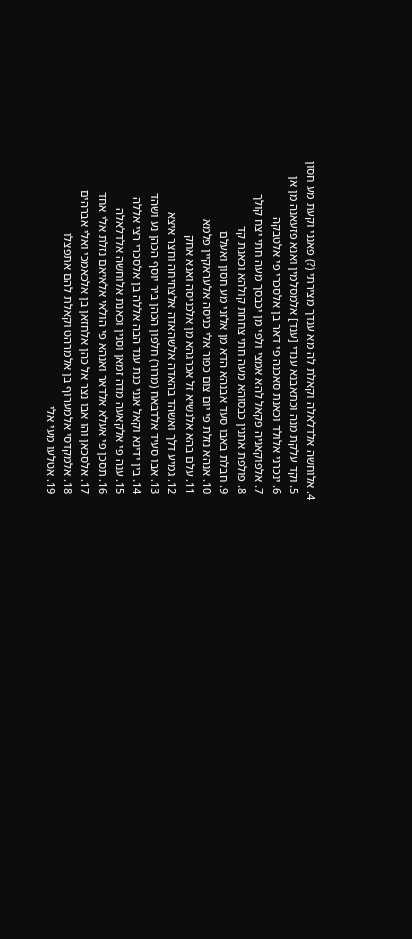4. אלוחשה אלדלאלה וקאלת לה מא ענדך מצירתי (?) פאנני וקעת מע חסון
  5. וקד עלקת מנה וכתאבנא ענדי [ענד] אלמסלמין ואנא פזעאנה מן אן
  6. ינכרני אלולד וכאנת סאכנה פי דאר בן אלסכרי פי אלטבקה
  7. אלפוקאניה פקאל להא אמצי ולפי מן יכבסך מעה חתי יצח קולך
  8. פולפת אתנין כבסוהא מעה חתי צחחת קולהא וכאנת קד
  9. חבלת באבו סעד אבנהא הדא מן אלזני מע חסון ואעלם
  10. אנהא נזלת פי יום צום כפור אלי כניסה אלעראקיין פלמא
  11. עלם בהא אלנשיא זל אכרגהא מן אלכניסה ואנא אחק
  12. גמיע דלך ואשהד בהאדה אלשהאדה אלצחיחה וחצר איצא
  13. אבו סעיד אלדבאח (מרור) חלפון הכהן ביר יוסף הכהן נע ושהד
  14. בין ידינא וקאל אנני כנת ענד הבה אללה בן אלסכרי רצי אללה
  15. ענה פי אלקאעה מדה זמאן וסנין וכאנת אלוחשה אלדלאלה
  16. תסכן פי אעלא אלדאר ואנהא פי הולאי אלאיאם נזלת אלי אחד
  17. אלסכאן והו אבו נצר אל כהן אלחזאן בן אלכאמכי ואלי אברהים
  18. אלמקדסי אלמערוף בן אלמרהט וקאלת להם אתפצלו
  19. אטלעו מעי אלי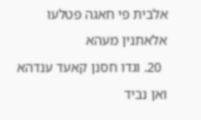אלבית פי חאגה פטלעו אלאתנין מעהא
  20. וגדו חסנן קאעד ענדהא ואן נביד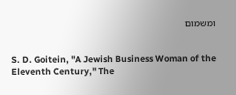ומשמום


S. D. Goitein, "A Jewish Business Woman of the Eleventh Century," The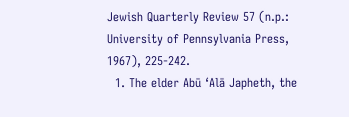Jewish Quarterly Review 57 (n.p.: University of Pennsylvania Press, 1967), 225-242.
  1. The elder Abū ‘Alā Japheth, the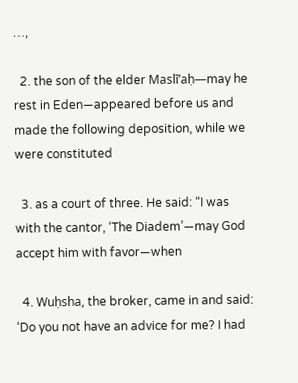…,

  2. the son of the elder Maslī’aḥ—may he rest in Eden—appeared before us and made the following deposition, while we were constituted

  3. as a court of three. He said: “I was with the cantor, ‘The Diadem’—may God accept him with favor—when

  4. Wuḥsha, the broker, came in and said: ‘Do you not have an advice for me? I had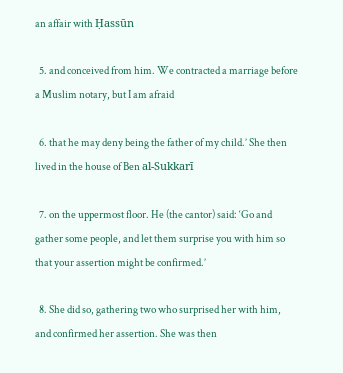an affair with Ḥassūn

  5. and conceived from him. We contracted a marriage before a Muslim notary, but I am afraid

  6. that he may deny being the father of my child.’ She then lived in the house of Ben al-Sukkarī

  7. on the uppermost floor. He (the cantor) said: ‘Go and gather some people, and let them surprise you with him so that your assertion might be confirmed.’

  8. She did so, gathering two who surprised her with him, and confirmed her assertion. She was then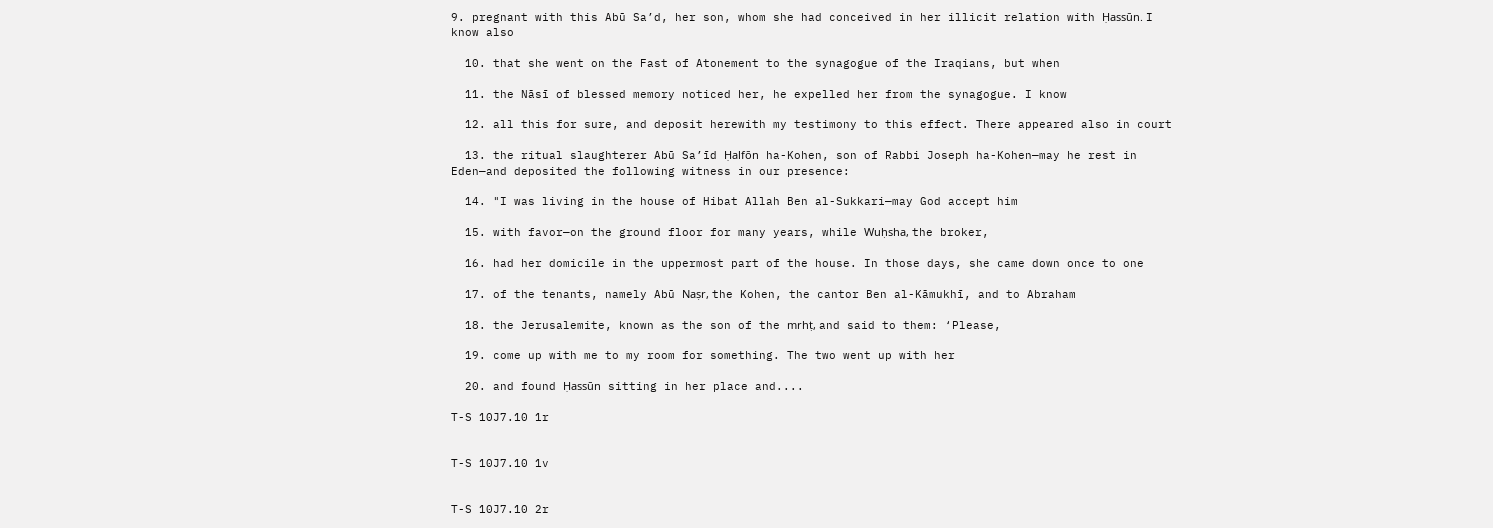9. pregnant with this Abū Sa’d, her son, whom she had conceived in her illicit relation with Ḥassūn. I know also

  10. that she went on the Fast of Atonement to the synagogue of the Iraqians, but when

  11. the Nāsī of blessed memory noticed her, he expelled her from the synagogue. I know

  12. all this for sure, and deposit herewith my testimony to this effect. There appeared also in court

  13. the ritual slaughterer Abū Sa’īd Ḥalfōn ha-Kohen, son of Rabbi Joseph ha-Kohen—may he rest in Eden—and deposited the following witness in our presence:

  14. "I was living in the house of Hibat Allah Ben al-Sukkari—may God accept him

  15. with favor—on the ground floor for many years, while Wuḥsha, the broker,

  16. had her domicile in the uppermost part of the house. In those days, she came down once to one

  17. of the tenants, namely Abū Naṣr, the Kohen, the cantor Ben al-Kāmukhī, and to Abraham

  18. the Jerusalemite, known as the son of the mrhṭ, and said to them: ‘Please,

  19. come up with me to my room for something. The two went up with her

  20. and found Ḥassūn sitting in her place and....

T-S 10J7.10 1r


T-S 10J7.10 1v


T-S 10J7.10 2r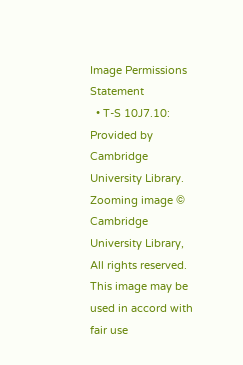Image Permissions Statement
  • T-S 10J7.10: Provided by Cambridge University Library. Zooming image © Cambridge University Library, All rights reserved. This image may be used in accord with fair use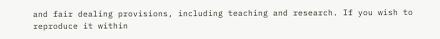and fair dealing provisions, including teaching and research. If you wish to reproduce it within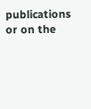publications or on the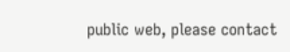public web, please contact